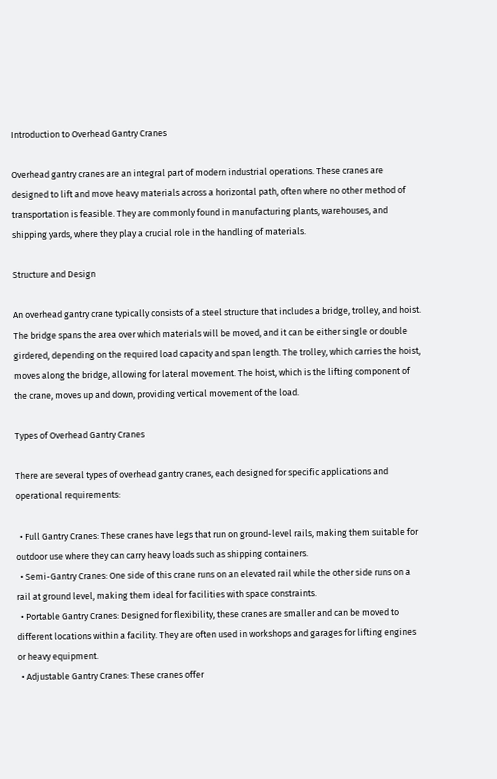Introduction to Overhead Gantry Cranes

Overhead gantry cranes are an integral part of modern industrial operations. These cranes are designed to lift and move heavy materials across a horizontal path, often where no other method of transportation is feasible. They are commonly found in manufacturing plants, warehouses, and shipping yards, where they play a crucial role in the handling of materials.

Structure and Design

An overhead gantry crane typically consists of a steel structure that includes a bridge, trolley, and hoist. The bridge spans the area over which materials will be moved, and it can be either single or double girdered, depending on the required load capacity and span length. The trolley, which carries the hoist, moves along the bridge, allowing for lateral movement. The hoist, which is the lifting component of the crane, moves up and down, providing vertical movement of the load.

Types of Overhead Gantry Cranes

There are several types of overhead gantry cranes, each designed for specific applications and operational requirements:

  • Full Gantry Cranes: These cranes have legs that run on ground-level rails, making them suitable for outdoor use where they can carry heavy loads such as shipping containers.
  • Semi-Gantry Cranes: One side of this crane runs on an elevated rail while the other side runs on a rail at ground level, making them ideal for facilities with space constraints.
  • Portable Gantry Cranes: Designed for flexibility, these cranes are smaller and can be moved to different locations within a facility. They are often used in workshops and garages for lifting engines or heavy equipment.
  • Adjustable Gantry Cranes: These cranes offer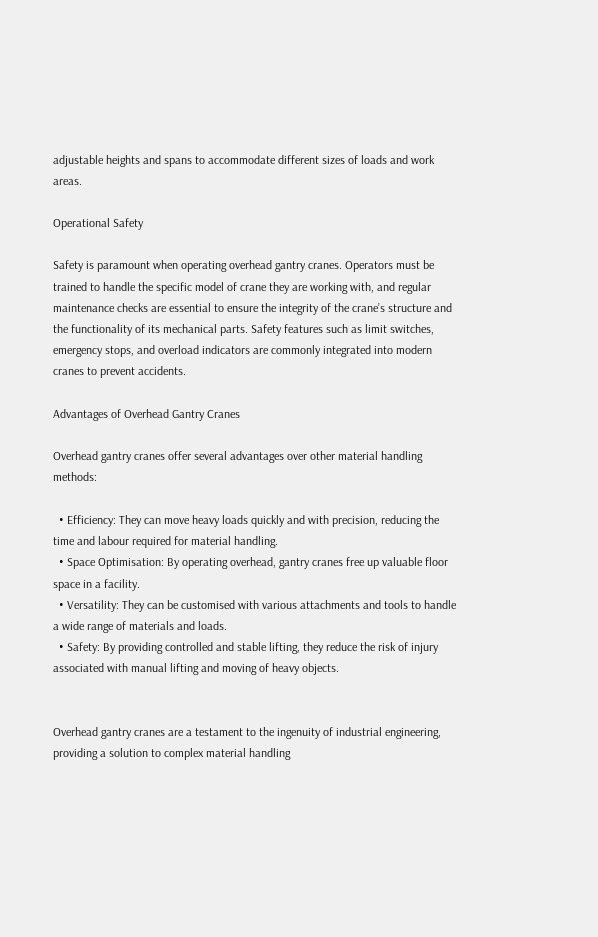adjustable heights and spans to accommodate different sizes of loads and work areas.

Operational Safety

Safety is paramount when operating overhead gantry cranes. Operators must be trained to handle the specific model of crane they are working with, and regular maintenance checks are essential to ensure the integrity of the crane’s structure and the functionality of its mechanical parts. Safety features such as limit switches, emergency stops, and overload indicators are commonly integrated into modern cranes to prevent accidents.

Advantages of Overhead Gantry Cranes

Overhead gantry cranes offer several advantages over other material handling methods:

  • Efficiency: They can move heavy loads quickly and with precision, reducing the time and labour required for material handling.
  • Space Optimisation: By operating overhead, gantry cranes free up valuable floor space in a facility.
  • Versatility: They can be customised with various attachments and tools to handle a wide range of materials and loads.
  • Safety: By providing controlled and stable lifting, they reduce the risk of injury associated with manual lifting and moving of heavy objects.


Overhead gantry cranes are a testament to the ingenuity of industrial engineering, providing a solution to complex material handling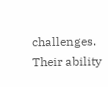challenges. Their ability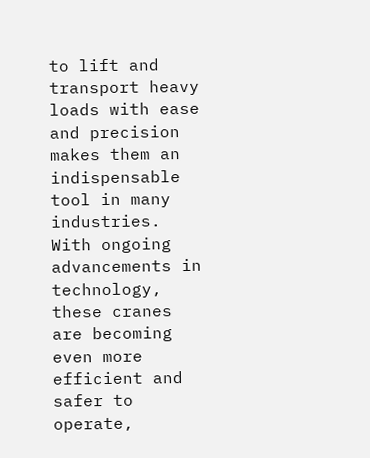to lift and transport heavy loads with ease and precision makes them an indispensable tool in many industries. With ongoing advancements in technology, these cranes are becoming even more efficient and safer to operate,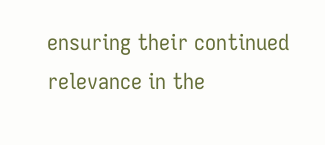ensuring their continued relevance in the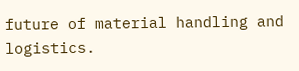future of material handling and logistics.